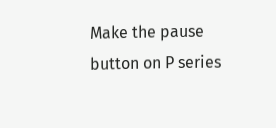Make the pause button on P series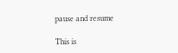pause and resume

This is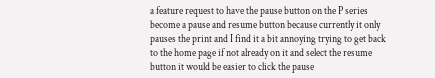a feature request to have the pause button on the P series become a pause and resume button because currently it only pauses the print and I find it a bit annoying trying to get back to the home page if not already on it and select the resume button it would be easier to click the pause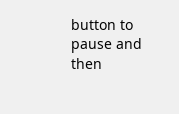button to pause and then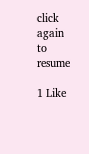click again to resume

1 Like